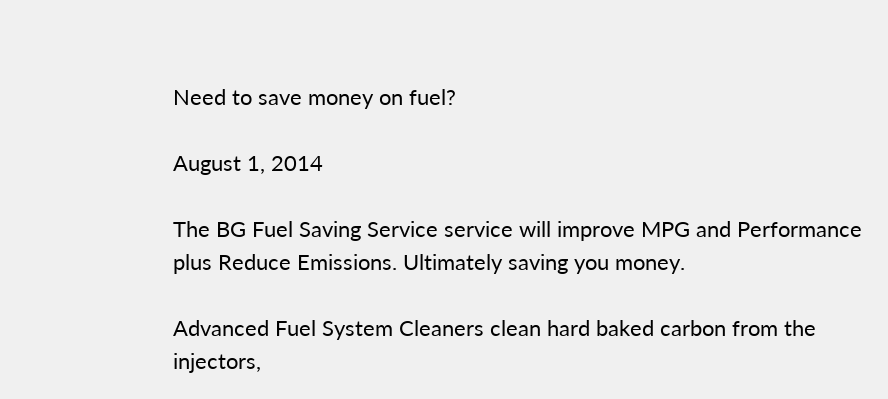Need to save money on fuel?

August 1, 2014

The BG Fuel Saving Service service will improve MPG and Performance plus Reduce Emissions. Ultimately saving you money.

Advanced Fuel System Cleaners clean hard baked carbon from the injectors,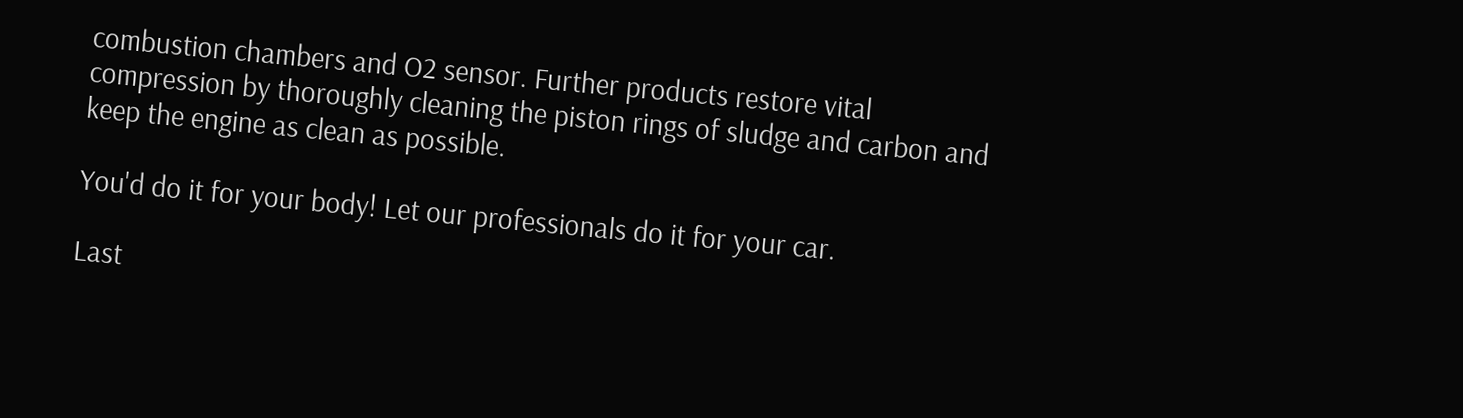combustion chambers and O2 sensor. Further products restore vital compression by thoroughly cleaning the piston rings of sludge and carbon and keep the engine as clean as possible.

You'd do it for your body! Let our professionals do it for your car.

Last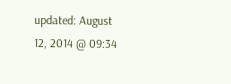updated: August 12, 2014 @ 09:34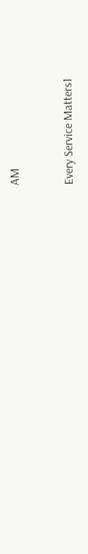AM


Every Service Matters1